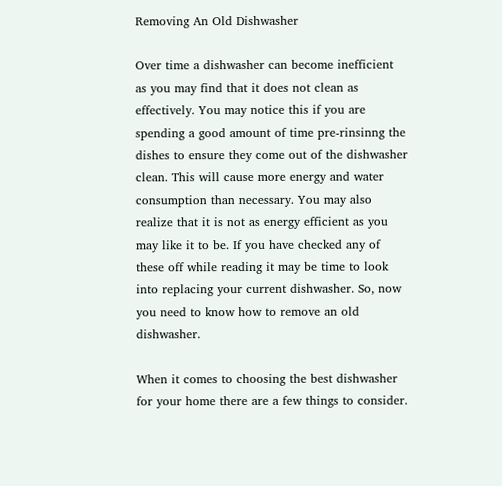Removing An Old Dishwasher

Over time a dishwasher can become inefficient as you may find that it does not clean as effectively. You may notice this if you are spending a good amount of time pre-rinsinng the dishes to ensure they come out of the dishwasher clean. This will cause more energy and water consumption than necessary. You may also realize that it is not as energy efficient as you may like it to be. If you have checked any of these off while reading it may be time to look into replacing your current dishwasher. So, now you need to know how to remove an old dishwasher.

When it comes to choosing the best dishwasher for your home there are a few things to consider.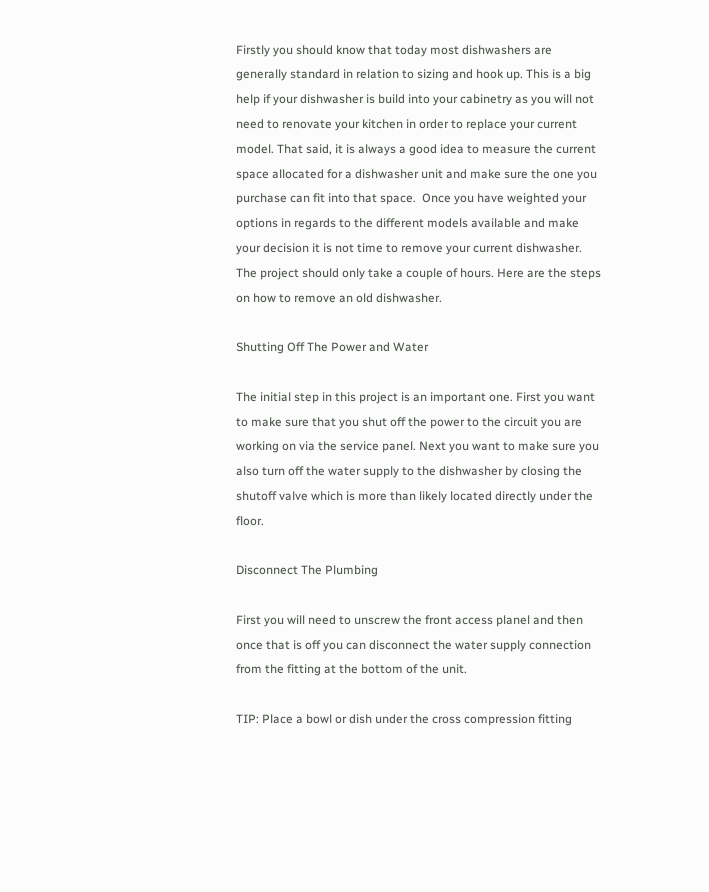Firstly you should know that today most dishwashers are generally standard in relation to sizing and hook up. This is a big help if your dishwasher is build into your cabinetry as you will not need to renovate your kitchen in order to replace your current model. That said, it is always a good idea to measure the current space allocated for a dishwasher unit and make sure the one you purchase can fit into that space.  Once you have weighted your options in regards to the different models available and make your decision it is not time to remove your current dishwasher. The project should only take a couple of hours. Here are the steps on how to remove an old dishwasher.

Shutting Off The Power and Water

The initial step in this project is an important one. First you want to make sure that you shut off the power to the circuit you are working on via the service panel. Next you want to make sure you also turn off the water supply to the dishwasher by closing the shutoff valve which is more than likely located directly under the floor.

Disconnect The Plumbing

First you will need to unscrew the front access planel and then once that is off you can disconnect the water supply connection from the fitting at the bottom of the unit.

TIP: Place a bowl or dish under the cross compression fitting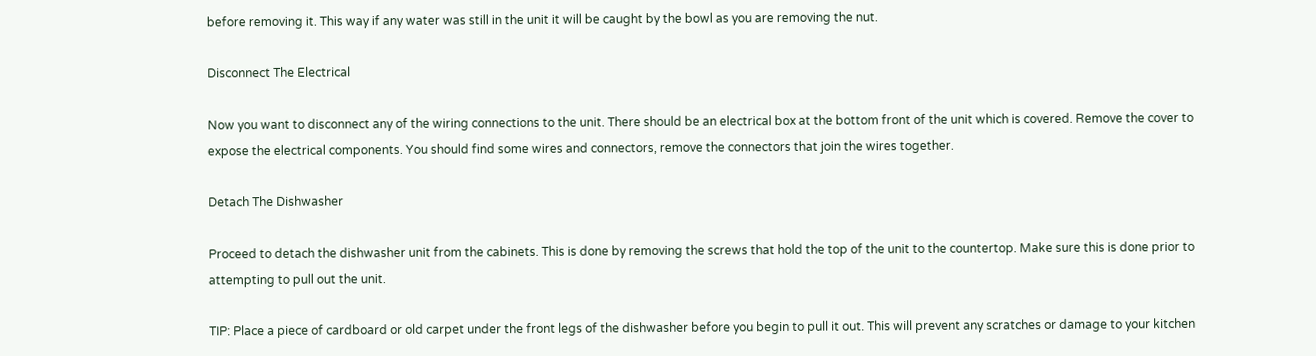before removing it. This way if any water was still in the unit it will be caught by the bowl as you are removing the nut.

Disconnect The Electrical

Now you want to disconnect any of the wiring connections to the unit. There should be an electrical box at the bottom front of the unit which is covered. Remove the cover to expose the electrical components. You should find some wires and connectors, remove the connectors that join the wires together.

Detach The Dishwasher

Proceed to detach the dishwasher unit from the cabinets. This is done by removing the screws that hold the top of the unit to the countertop. Make sure this is done prior to attempting to pull out the unit.

TIP: Place a piece of cardboard or old carpet under the front legs of the dishwasher before you begin to pull it out. This will prevent any scratches or damage to your kitchen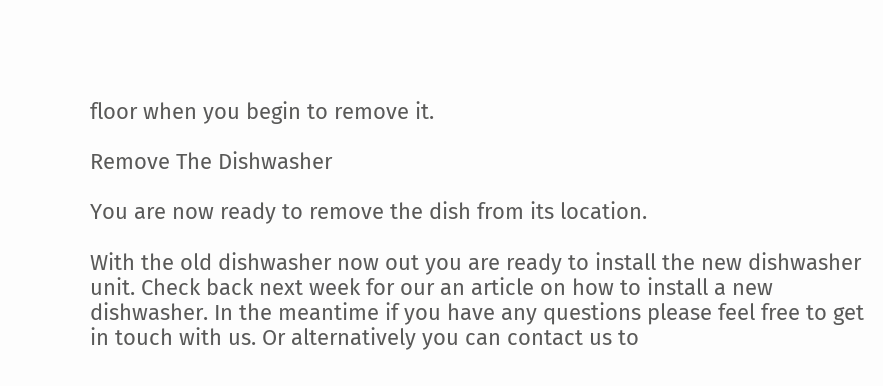floor when you begin to remove it.

Remove The Dishwasher

You are now ready to remove the dish from its location.

With the old dishwasher now out you are ready to install the new dishwasher unit. Check back next week for our an article on how to install a new dishwasher. In the meantime if you have any questions please feel free to get in touch with us. Or alternatively you can contact us to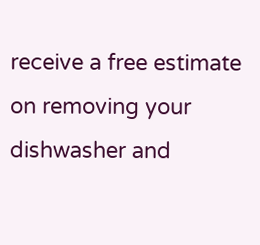receive a free estimate on removing your dishwasher and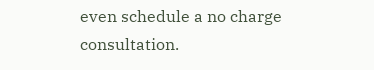even schedule a no charge consultation.